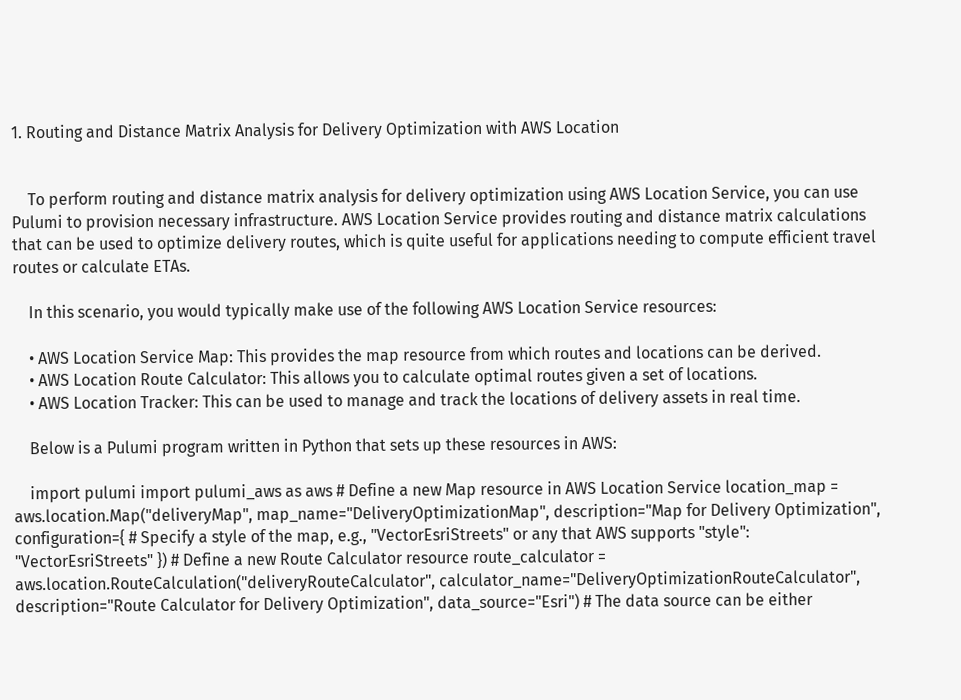1. Routing and Distance Matrix Analysis for Delivery Optimization with AWS Location


    To perform routing and distance matrix analysis for delivery optimization using AWS Location Service, you can use Pulumi to provision necessary infrastructure. AWS Location Service provides routing and distance matrix calculations that can be used to optimize delivery routes, which is quite useful for applications needing to compute efficient travel routes or calculate ETAs.

    In this scenario, you would typically make use of the following AWS Location Service resources:

    • AWS Location Service Map: This provides the map resource from which routes and locations can be derived.
    • AWS Location Route Calculator: This allows you to calculate optimal routes given a set of locations.
    • AWS Location Tracker: This can be used to manage and track the locations of delivery assets in real time.

    Below is a Pulumi program written in Python that sets up these resources in AWS:

    import pulumi import pulumi_aws as aws # Define a new Map resource in AWS Location Service location_map = aws.location.Map("deliveryMap", map_name="DeliveryOptimizationMap", description="Map for Delivery Optimization", configuration={ # Specify a style of the map, e.g., "VectorEsriStreets" or any that AWS supports "style": "VectorEsriStreets" }) # Define a new Route Calculator resource route_calculator = aws.location.RouteCalculation("deliveryRouteCalculator", calculator_name="DeliveryOptimizationRouteCalculator", description="Route Calculator for Delivery Optimization", data_source="Esri") # The data source can be either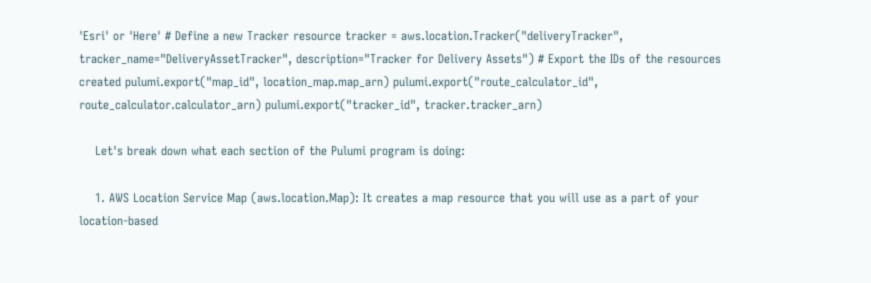'Esri' or 'Here' # Define a new Tracker resource tracker = aws.location.Tracker("deliveryTracker", tracker_name="DeliveryAssetTracker", description="Tracker for Delivery Assets") # Export the IDs of the resources created pulumi.export("map_id", location_map.map_arn) pulumi.export("route_calculator_id", route_calculator.calculator_arn) pulumi.export("tracker_id", tracker.tracker_arn)

    Let's break down what each section of the Pulumi program is doing:

    1. AWS Location Service Map (aws.location.Map): It creates a map resource that you will use as a part of your location-based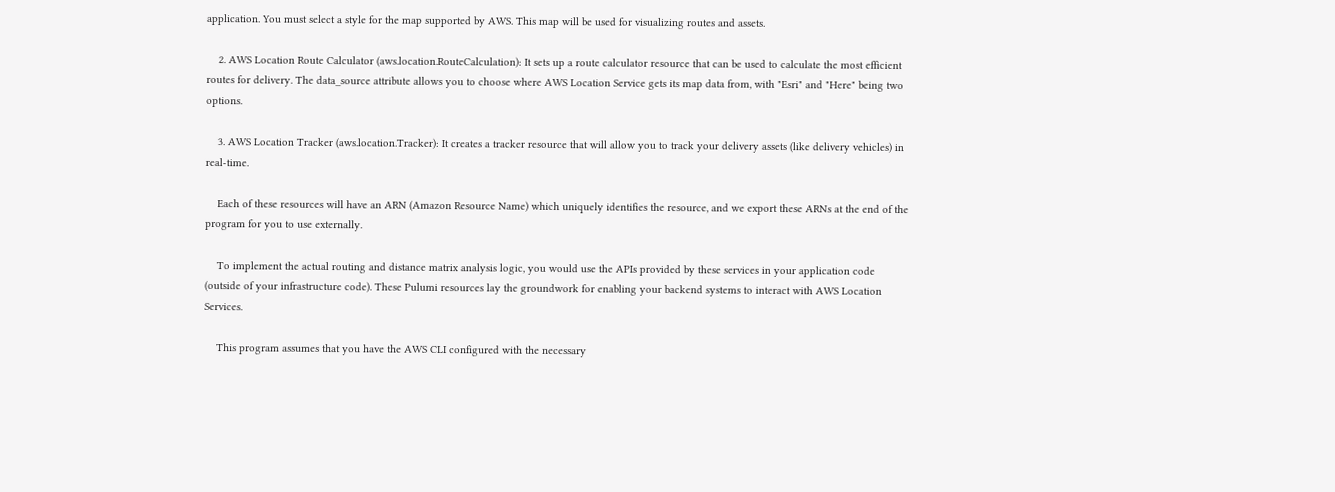application. You must select a style for the map supported by AWS. This map will be used for visualizing routes and assets.

    2. AWS Location Route Calculator (aws.location.RouteCalculation): It sets up a route calculator resource that can be used to calculate the most efficient routes for delivery. The data_source attribute allows you to choose where AWS Location Service gets its map data from, with "Esri" and "Here" being two options.

    3. AWS Location Tracker (aws.location.Tracker): It creates a tracker resource that will allow you to track your delivery assets (like delivery vehicles) in real-time.

    Each of these resources will have an ARN (Amazon Resource Name) which uniquely identifies the resource, and we export these ARNs at the end of the program for you to use externally.

    To implement the actual routing and distance matrix analysis logic, you would use the APIs provided by these services in your application code (outside of your infrastructure code). These Pulumi resources lay the groundwork for enabling your backend systems to interact with AWS Location Services.

    This program assumes that you have the AWS CLI configured with the necessary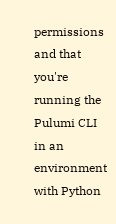permissions and that you're running the Pulumi CLI in an environment with Python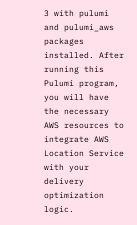3 with pulumi and pulumi_aws packages installed. After running this Pulumi program, you will have the necessary AWS resources to integrate AWS Location Service with your delivery optimization logic.